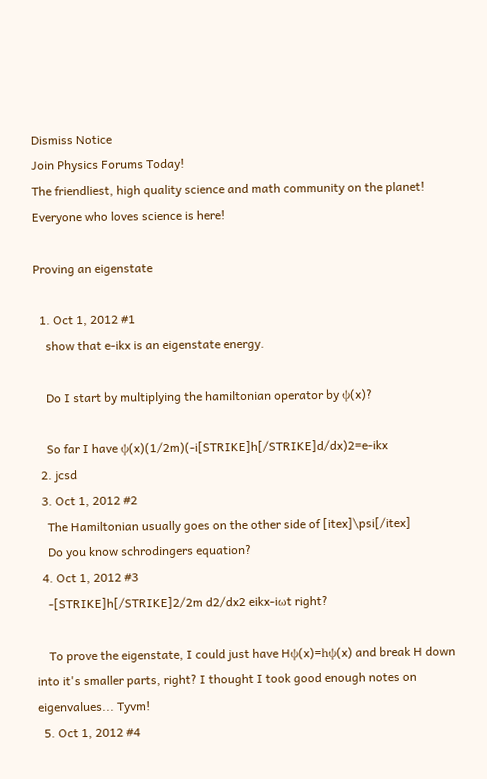Dismiss Notice
Join Physics Forums Today!
The friendliest, high quality science and math community on the planet! Everyone who loves science is here!

Proving an eigenstate

  1. Oct 1, 2012 #1
    show that e-ikx is an eigenstate energy.

    Do I start by multiplying the hamiltonian operator by ψ(x)?

    So far I have ψ(x)(1/2m)(-i[STRIKE]h[/STRIKE]d/dx)2=e-ikx
  2. jcsd
  3. Oct 1, 2012 #2
    The Hamiltonian usually goes on the other side of [itex]\psi[/itex]
    Do you know schrodingers equation?
  4. Oct 1, 2012 #3
    -[STRIKE]h[/STRIKE]2/2m d2/dx2 eikx-iωt right?

    To prove the eigenstate, I could just have Hψ(x)=hψ(x) and break H down into it's smaller parts, right? I thought I took good enough notes on eigenvalues... Tyvm!
  5. Oct 1, 2012 #4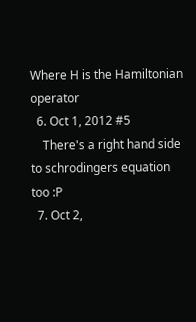Where H is the Hamiltonian operator
  6. Oct 1, 2012 #5
    There's a right hand side to schrodingers equation too :P
  7. Oct 2,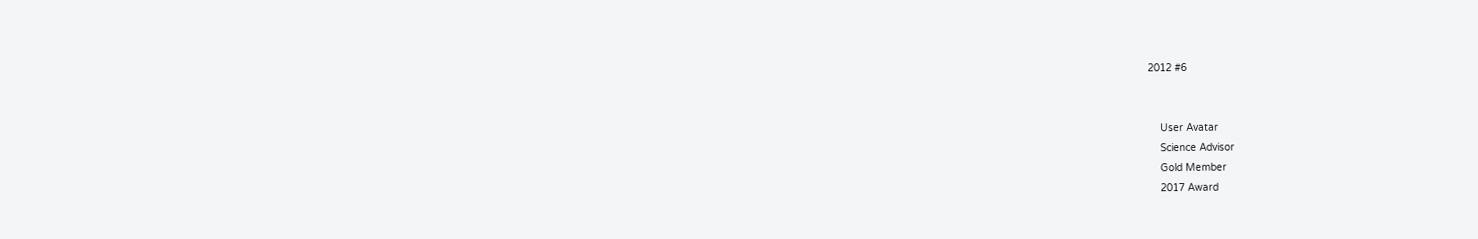2012 #6


    User Avatar
    Science Advisor
    Gold Member
    2017 Award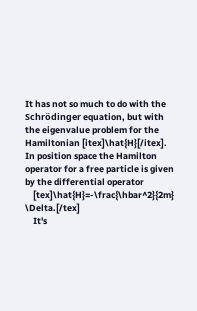It has not so much to do with the Schrödinger equation, but with the eigenvalue problem for the Hamiltonian [itex]\hat{H}[/itex]. In position space the Hamilton operator for a free particle is given by the differential operator
    [tex]\hat{H}=-\frac{\hbar^2}{2m} \Delta.[/tex]
    It's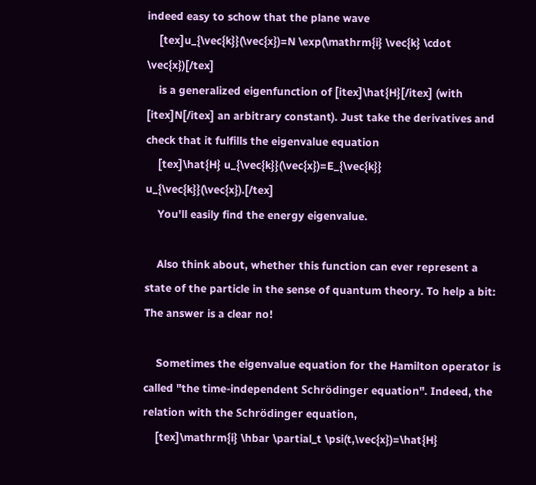indeed easy to schow that the plane wave
    [tex]u_{\vec{k}}(\vec{x})=N \exp(\mathrm{i} \vec{k} \cdot \vec{x})[/tex]
    is a generalized eigenfunction of [itex]\hat{H}[/itex] (with [itex]N[/itex] an arbitrary constant). Just take the derivatives and check that it fulfills the eigenvalue equation
    [tex]\hat{H} u_{\vec{k}}(\vec{x})=E_{\vec{k}} u_{\vec{k}}(\vec{x}).[/tex]
    You'll easily find the energy eigenvalue.

    Also think about, whether this function can ever represent a state of the particle in the sense of quantum theory. To help a bit: The answer is a clear no!

    Sometimes the eigenvalue equation for the Hamilton operator is called "the time-independent Schrödinger equation". Indeed, the relation with the Schrödinger equation,
    [tex]\mathrm{i} \hbar \partial_t \psi(t,\vec{x})=\hat{H}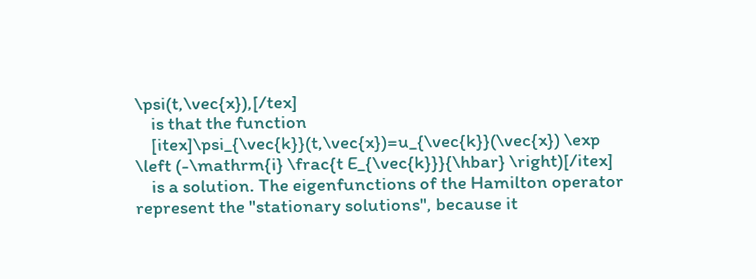\psi(t,\vec{x}),[/tex]
    is that the function
    [itex]\psi_{\vec{k}}(t,\vec{x})=u_{\vec{k}}(\vec{x}) \exp \left (-\mathrm{i} \frac{t E_{\vec{k}}}{\hbar} \right)[/itex]
    is a solution. The eigenfunctions of the Hamilton operator represent the "stationary solutions", because it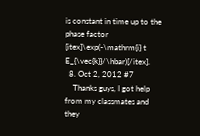is constant in time up to the phase factor [itex]\exp(-\mathrm{i} t E_{\vec{k}}/\hbar)[/itex].
  8. Oct 2, 2012 #7
    Thanks guys, I got help from my classmates and they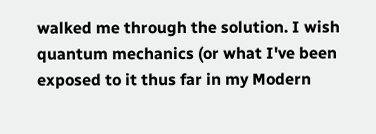walked me through the solution. I wish quantum mechanics (or what I've been exposed to it thus far in my Modern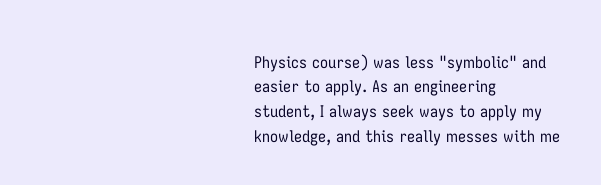Physics course) was less "symbolic" and easier to apply. As an engineering student, I always seek ways to apply my knowledge, and this really messes with me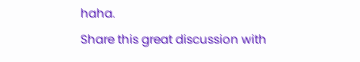haha.
Share this great discussion with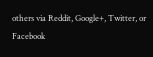others via Reddit, Google+, Twitter, or Facebook